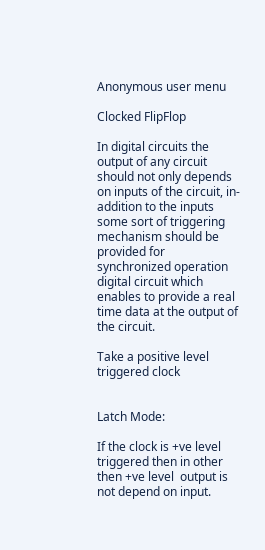Anonymous user menu

Clocked FlipFlop

In digital circuits the output of any circuit should not only depends on inputs of the circuit, in-addition to the inputs some sort of triggering mechanism should be provided for synchronized operation digital circuit which enables to provide a real time data at the output of the circuit.

Take a positive level triggered clock


Latch Mode:

If the clock is +ve level triggered then in other then +ve level  output is not depend on input.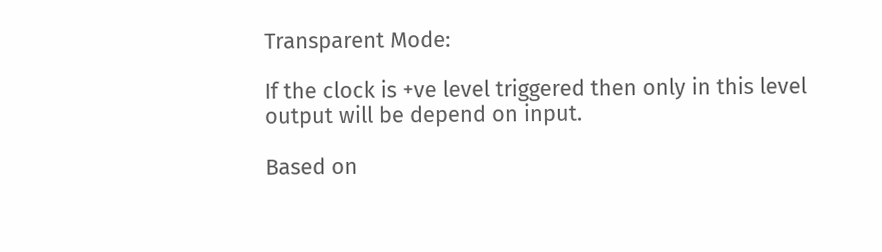Transparent Mode:

If the clock is +ve level triggered then only in this level output will be depend on input.

Based on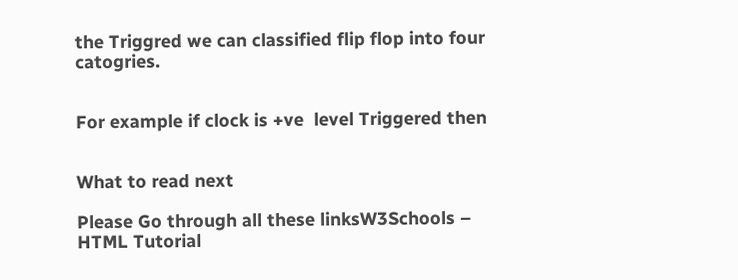the Triggred we can classified flip flop into four catogries.


For example if clock is +ve  level Triggered then


What to read next

Please Go through all these linksW3Schools – HTML Tutorial